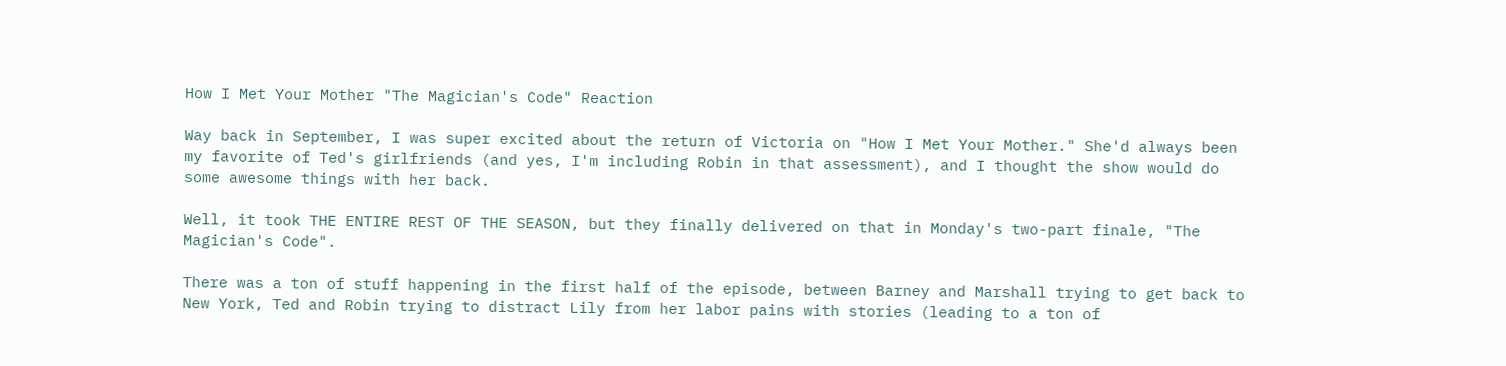How I Met Your Mother "The Magician's Code" Reaction

Way back in September, I was super excited about the return of Victoria on "How I Met Your Mother." She'd always been my favorite of Ted's girlfriends (and yes, I'm including Robin in that assessment), and I thought the show would do some awesome things with her back.

Well, it took THE ENTIRE REST OF THE SEASON, but they finally delivered on that in Monday's two-part finale, "The Magician's Code".

There was a ton of stuff happening in the first half of the episode, between Barney and Marshall trying to get back to New York, Ted and Robin trying to distract Lily from her labor pains with stories (leading to a ton of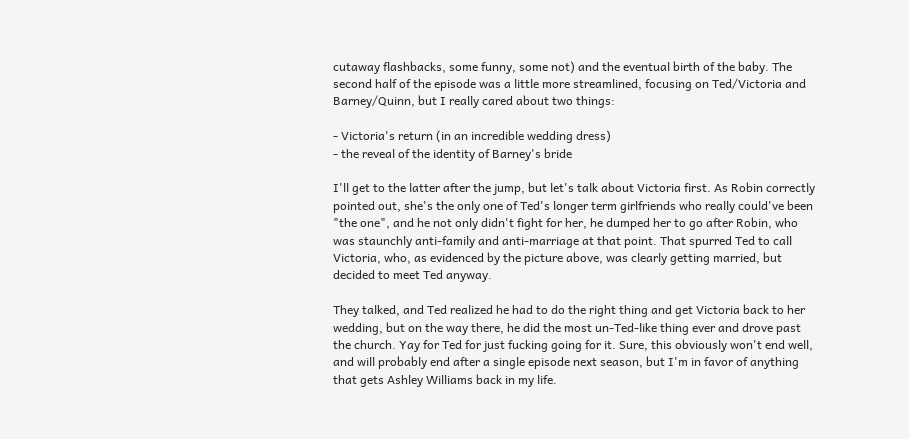cutaway flashbacks, some funny, some not) and the eventual birth of the baby. The second half of the episode was a little more streamlined, focusing on Ted/Victoria and Barney/Quinn, but I really cared about two things:

- Victoria's return (in an incredible wedding dress)
- the reveal of the identity of Barney's bride

I'll get to the latter after the jump, but let's talk about Victoria first. As Robin correctly pointed out, she's the only one of Ted's longer term girlfriends who really could've been "the one", and he not only didn't fight for her, he dumped her to go after Robin, who was staunchly anti-family and anti-marriage at that point. That spurred Ted to call Victoria, who, as evidenced by the picture above, was clearly getting married, but decided to meet Ted anyway.

They talked, and Ted realized he had to do the right thing and get Victoria back to her wedding, but on the way there, he did the most un-Ted-like thing ever and drove past the church. Yay for Ted for just fucking going for it. Sure, this obviously won't end well, and will probably end after a single episode next season, but I'm in favor of anything that gets Ashley Williams back in my life.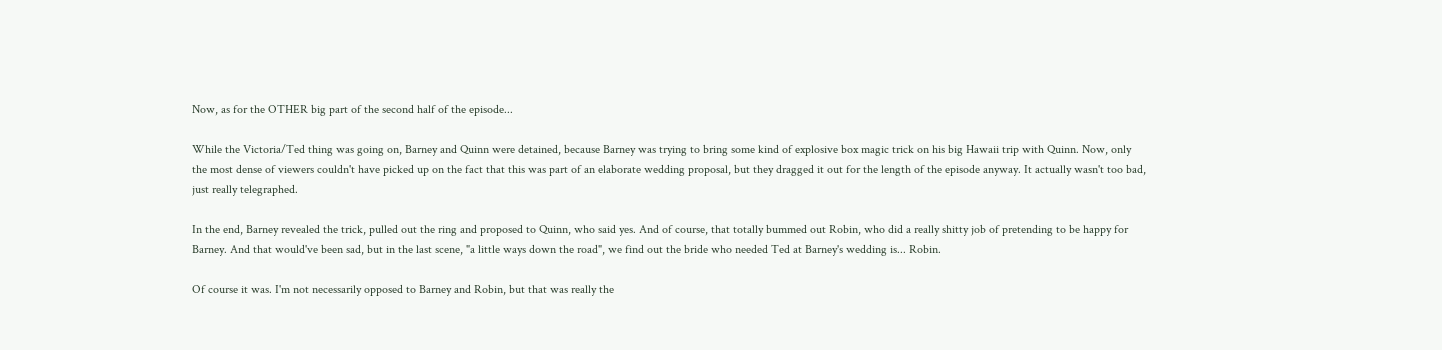Now, as for the OTHER big part of the second half of the episode...

While the Victoria/Ted thing was going on, Barney and Quinn were detained, because Barney was trying to bring some kind of explosive box magic trick on his big Hawaii trip with Quinn. Now, only the most dense of viewers couldn't have picked up on the fact that this was part of an elaborate wedding proposal, but they dragged it out for the length of the episode anyway. It actually wasn't too bad, just really telegraphed.

In the end, Barney revealed the trick, pulled out the ring and proposed to Quinn, who said yes. And of course, that totally bummed out Robin, who did a really shitty job of pretending to be happy for Barney. And that would've been sad, but in the last scene, "a little ways down the road", we find out the bride who needed Ted at Barney's wedding is... Robin.

Of course it was. I'm not necessarily opposed to Barney and Robin, but that was really the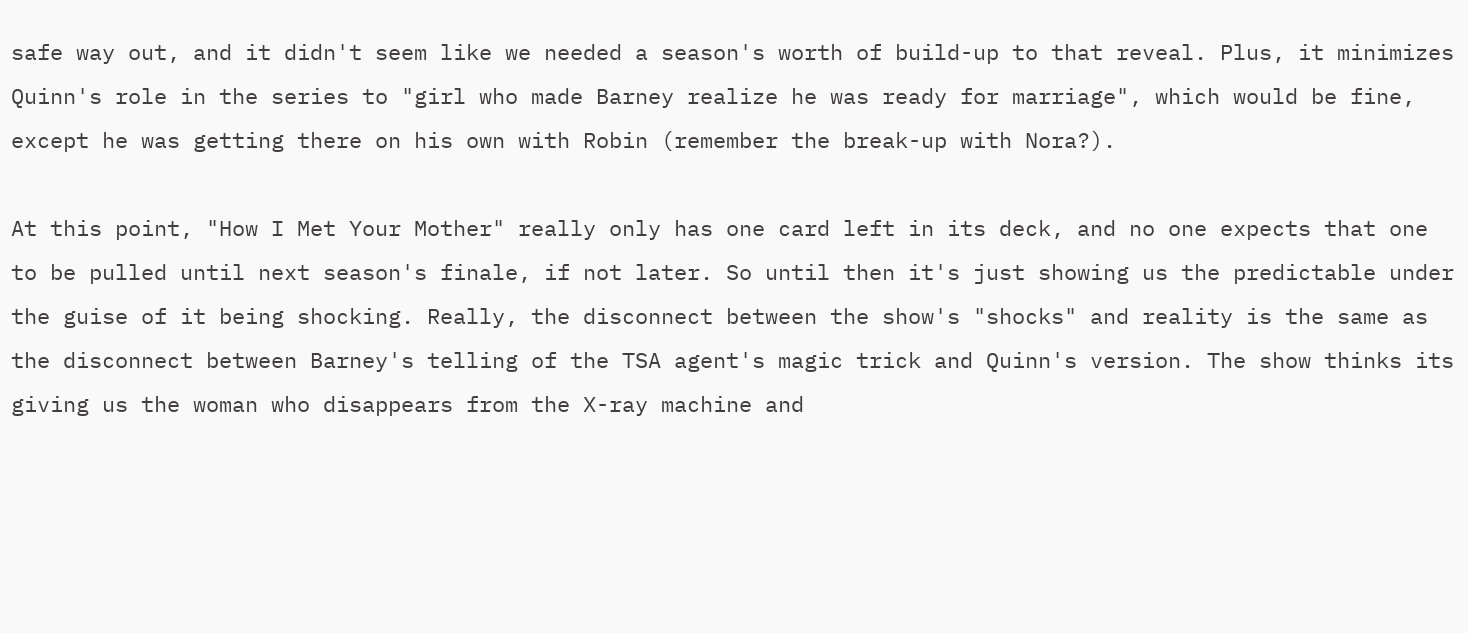safe way out, and it didn't seem like we needed a season's worth of build-up to that reveal. Plus, it minimizes Quinn's role in the series to "girl who made Barney realize he was ready for marriage", which would be fine, except he was getting there on his own with Robin (remember the break-up with Nora?).

At this point, "How I Met Your Mother" really only has one card left in its deck, and no one expects that one to be pulled until next season's finale, if not later. So until then it's just showing us the predictable under the guise of it being shocking. Really, the disconnect between the show's "shocks" and reality is the same as the disconnect between Barney's telling of the TSA agent's magic trick and Quinn's version. The show thinks its giving us the woman who disappears from the X-ray machine and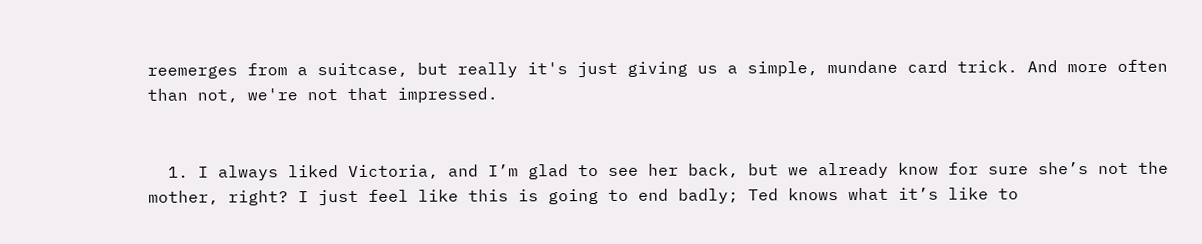reemerges from a suitcase, but really it's just giving us a simple, mundane card trick. And more often than not, we're not that impressed.


  1. I always liked Victoria, and I’m glad to see her back, but we already know for sure she’s not the mother, right? I just feel like this is going to end badly; Ted knows what it’s like to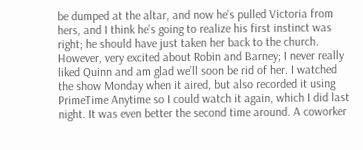be dumped at the altar, and now he’s pulled Victoria from hers, and I think he’s going to realize his first instinct was right; he should have just taken her back to the church. However, very excited about Robin and Barney; I never really liked Quinn and am glad we’ll soon be rid of her. I watched the show Monday when it aired, but also recorded it using PrimeTime Anytime so I could watch it again, which I did last night. It was even better the second time around. A coworker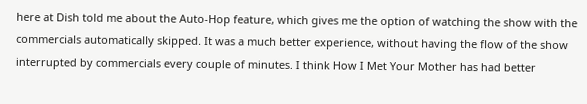here at Dish told me about the Auto-Hop feature, which gives me the option of watching the show with the commercials automatically skipped. It was a much better experience, without having the flow of the show interrupted by commercials every couple of minutes. I think How I Met Your Mother has had better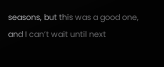seasons, but this was a good one, and I can’t wait until next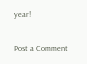year!


Post a Comment